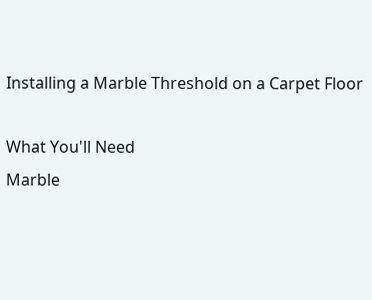Installing a Marble Threshold on a Carpet Floor

What You'll Need
Marble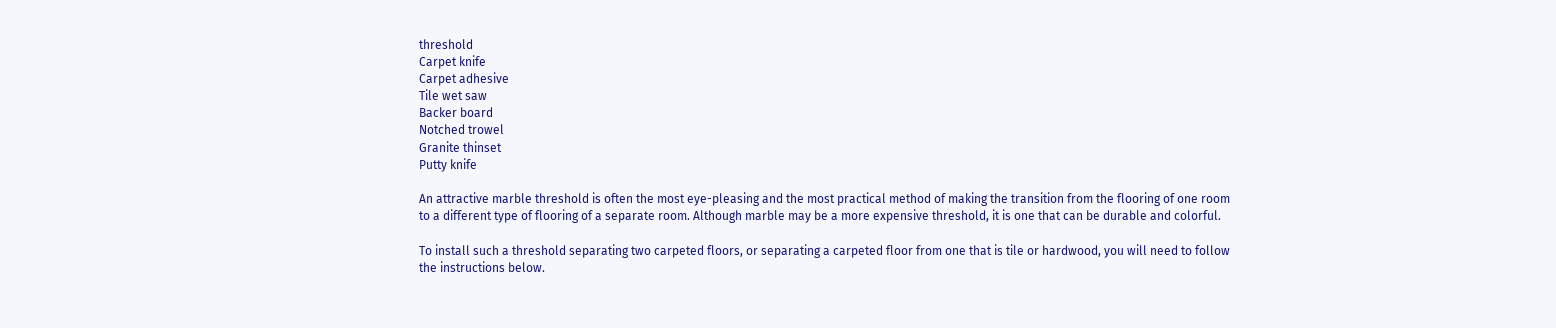threshold
Carpet knife
Carpet adhesive
Tile wet saw
Backer board
Notched trowel
Granite thinset
Putty knife

An attractive marble threshold is often the most eye-pleasing and the most practical method of making the transition from the flooring of one room to a different type of flooring of a separate room. Although marble may be a more expensive threshold, it is one that can be durable and colorful.

To install such a threshold separating two carpeted floors, or separating a carpeted floor from one that is tile or hardwood, you will need to follow the instructions below.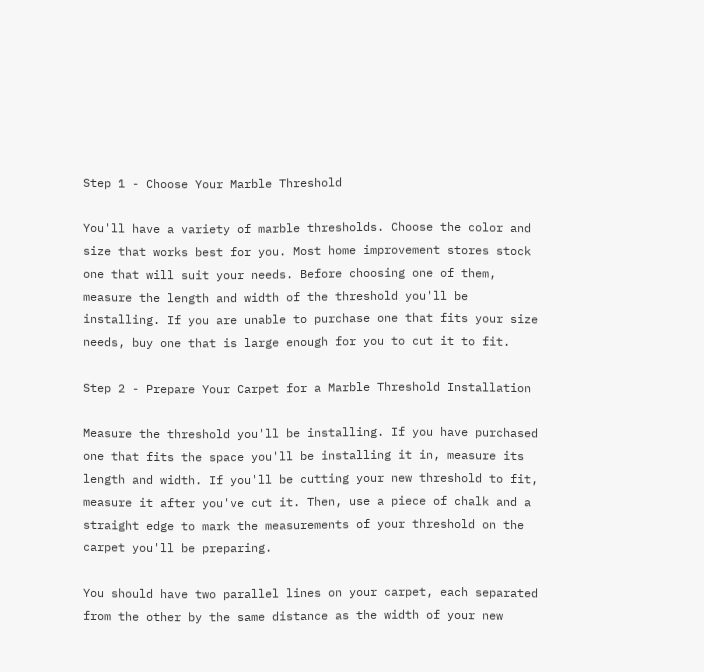Step 1 - Choose Your Marble Threshold

You'll have a variety of marble thresholds. Choose the color and size that works best for you. Most home improvement stores stock one that will suit your needs. Before choosing one of them, measure the length and width of the threshold you'll be installing. If you are unable to purchase one that fits your size needs, buy one that is large enough for you to cut it to fit.

Step 2 - Prepare Your Carpet for a Marble Threshold Installation

Measure the threshold you'll be installing. If you have purchased one that fits the space you'll be installing it in, measure its length and width. If you'll be cutting your new threshold to fit, measure it after you've cut it. Then, use a piece of chalk and a straight edge to mark the measurements of your threshold on the carpet you'll be preparing.

You should have two parallel lines on your carpet, each separated from the other by the same distance as the width of your new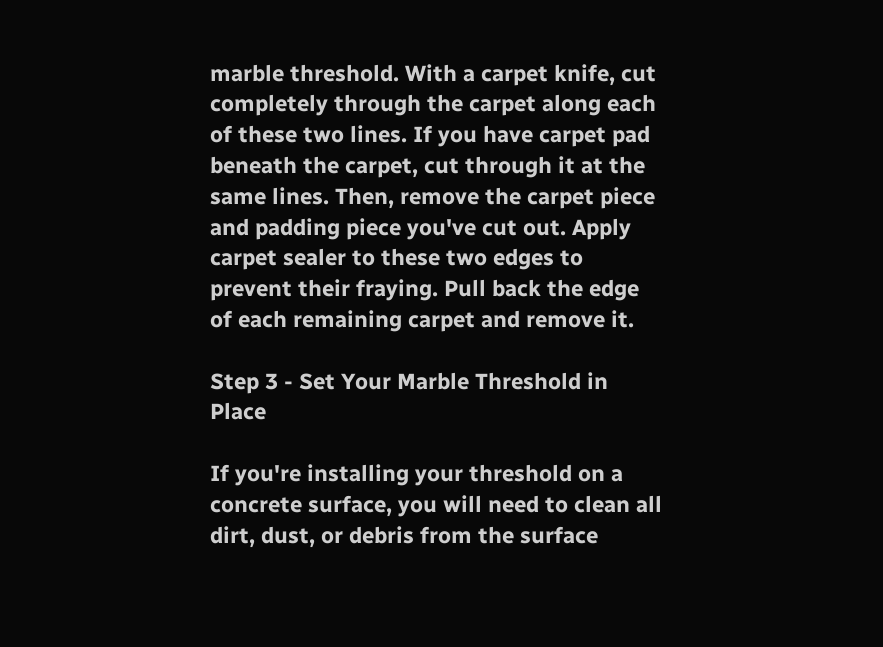marble threshold. With a carpet knife, cut completely through the carpet along each of these two lines. If you have carpet pad beneath the carpet, cut through it at the same lines. Then, remove the carpet piece and padding piece you've cut out. Apply carpet sealer to these two edges to prevent their fraying. Pull back the edge of each remaining carpet and remove it.

Step 3 - Set Your Marble Threshold in Place

If you're installing your threshold on a concrete surface, you will need to clean all dirt, dust, or debris from the surface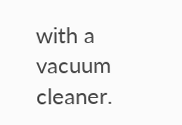with a vacuum cleaner.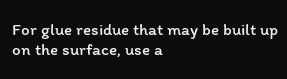For glue residue that may be built up on the surface, use a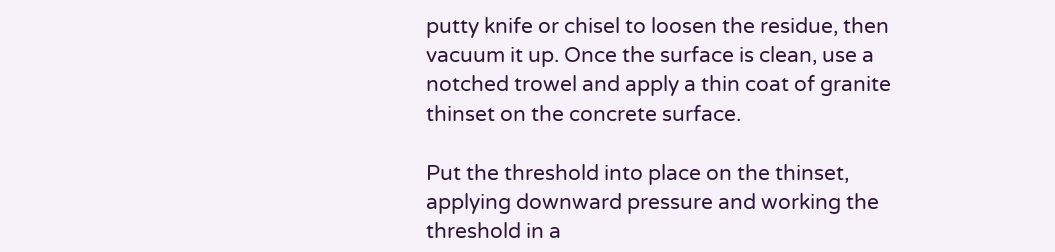putty knife or chisel to loosen the residue, then vacuum it up. Once the surface is clean, use a notched trowel and apply a thin coat of granite thinset on the concrete surface.

Put the threshold into place on the thinset, applying downward pressure and working the threshold in a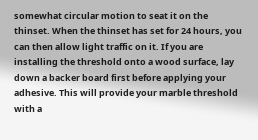somewhat circular motion to seat it on the thinset. When the thinset has set for 24 hours, you can then allow light traffic on it. If you are installing the threshold onto a wood surface, lay down a backer board first before applying your adhesive. This will provide your marble threshold with a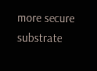more secure substrate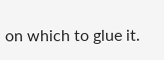on which to glue it.